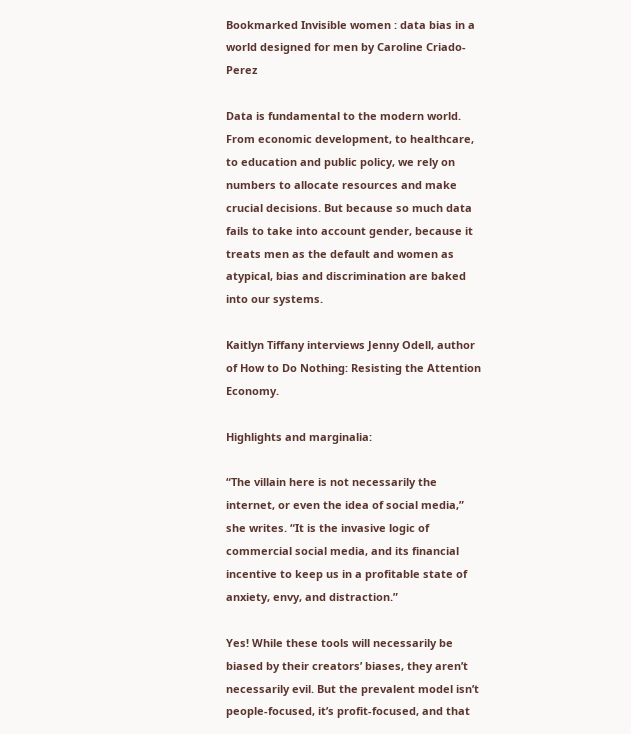Bookmarked Invisible women : data bias in a world designed for men by Caroline Criado-Perez

Data is fundamental to the modern world. From economic development, to healthcare, to education and public policy, we rely on numbers to allocate resources and make crucial decisions. But because so much data fails to take into account gender, because it treats men as the default and women as atypical, bias and discrimination are baked into our systems.

Kaitlyn Tiffany interviews Jenny Odell, author of How to Do Nothing: Resisting the Attention Economy.

Highlights and marginalia:

“The villain here is not necessarily the internet, or even the idea of social media,” she writes. “It is the invasive logic of commercial social media, and its financial incentive to keep us in a profitable state of anxiety, envy, and distraction.”

Yes! While these tools will necessarily be biased by their creators’ biases, they aren’t necessarily evil. But the prevalent model isn’t people-focused, it’s profit-focused, and that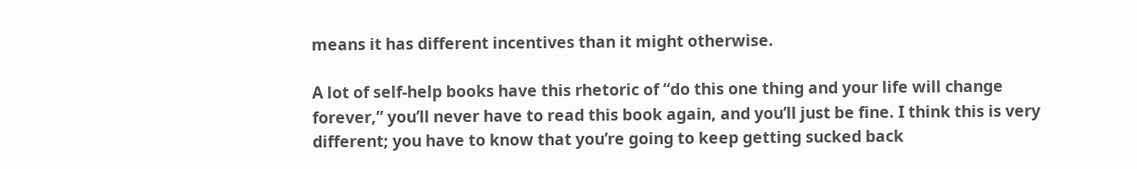means it has different incentives than it might otherwise.

A lot of self-help books have this rhetoric of “do this one thing and your life will change forever,” you’ll never have to read this book again, and you’ll just be fine. I think this is very different; you have to know that you’re going to keep getting sucked back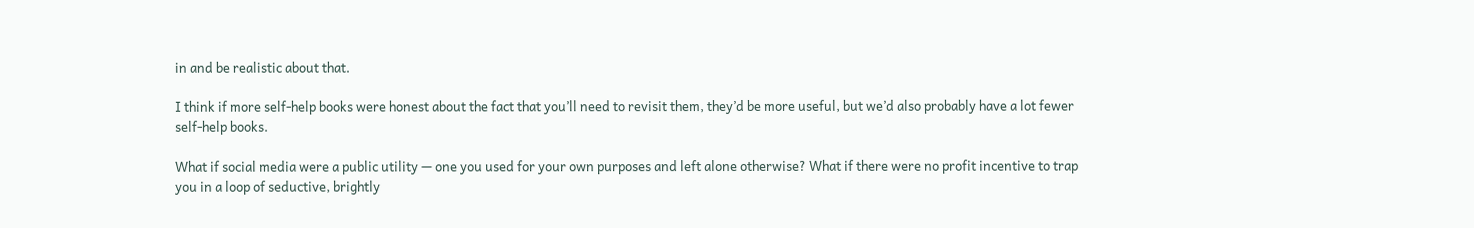in and be realistic about that.

I think if more self-help books were honest about the fact that you’ll need to revisit them, they’d be more useful, but we’d also probably have a lot fewer self-help books.

What if social media were a public utility — one you used for your own purposes and left alone otherwise? What if there were no profit incentive to trap you in a loop of seductive, brightly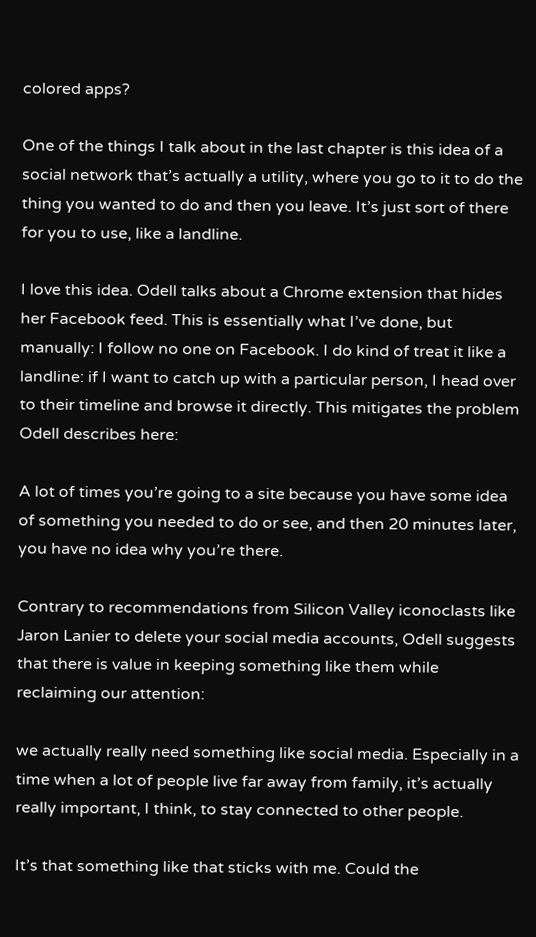colored apps?

One of the things I talk about in the last chapter is this idea of a social network that’s actually a utility, where you go to it to do the thing you wanted to do and then you leave. It’s just sort of there for you to use, like a landline.

I love this idea. Odell talks about a Chrome extension that hides her Facebook feed. This is essentially what I’ve done, but manually: I follow no one on Facebook. I do kind of treat it like a landline: if I want to catch up with a particular person, I head over to their timeline and browse it directly. This mitigates the problem Odell describes here:

A lot of times you’re going to a site because you have some idea of something you needed to do or see, and then 20 minutes later, you have no idea why you’re there.

Contrary to recommendations from Silicon Valley iconoclasts like Jaron Lanier to delete your social media accounts, Odell suggests that there is value in keeping something like them while reclaiming our attention:

we actually really need something like social media. Especially in a time when a lot of people live far away from family, it’s actually really important, I think, to stay connected to other people.

It’s that something like that sticks with me. Could the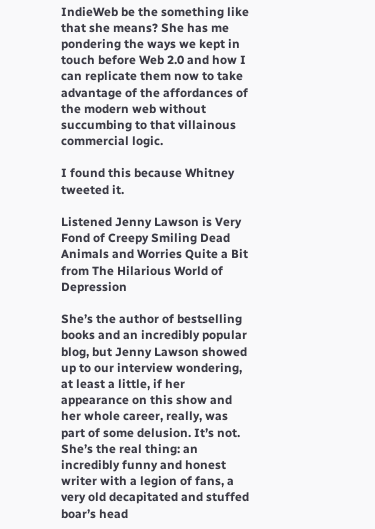IndieWeb be the something like that she means? She has me pondering the ways we kept in touch before Web 2.0 and how I can replicate them now to take advantage of the affordances of the modern web without succumbing to that villainous commercial logic.

I found this because Whitney tweeted it.

Listened Jenny Lawson is Very Fond of Creepy Smiling Dead Animals and Worries Quite a Bit from The Hilarious World of Depression

She’s the author of bestselling books and an incredibly popular blog, but Jenny Lawson showed up to our interview wondering, at least a little, if her appearance on this show and her whole career, really, was part of some delusion. It’s not. She’s the real thing: an incredibly funny and honest writer with a legion of fans, a very old decapitated and stuffed boar’s head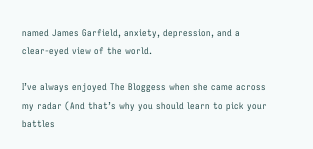named James Garfield, anxiety, depression, and a clear-eyed view of the world.

I’ve always enjoyed The Bloggess when she came across my radar (And that’s why you should learn to pick your battles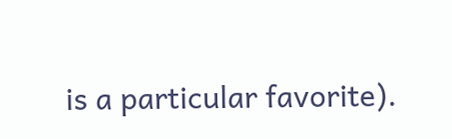is a particular favorite).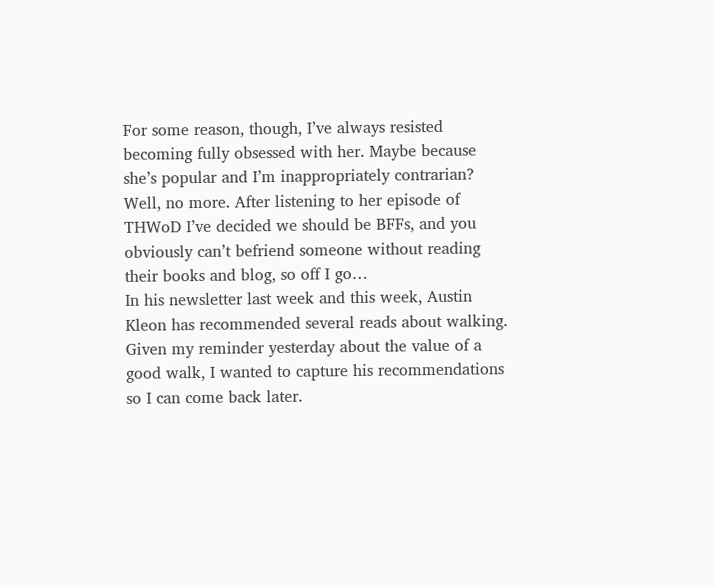For some reason, though, I’ve always resisted becoming fully obsessed with her. Maybe because she’s popular and I’m inappropriately contrarian? Well, no more. After listening to her episode of THWoD I’ve decided we should be BFFs, and you obviously can’t befriend someone without reading their books and blog, so off I go…
In his newsletter last week and this week, Austin Kleon has recommended several reads about walking. Given my reminder yesterday about the value of a good walk, I wanted to capture his recommendations so I can come back later.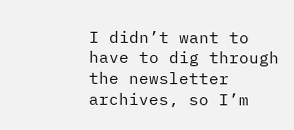I didn’t want to have to dig through the newsletter archives, so I’m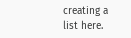creating a list here.